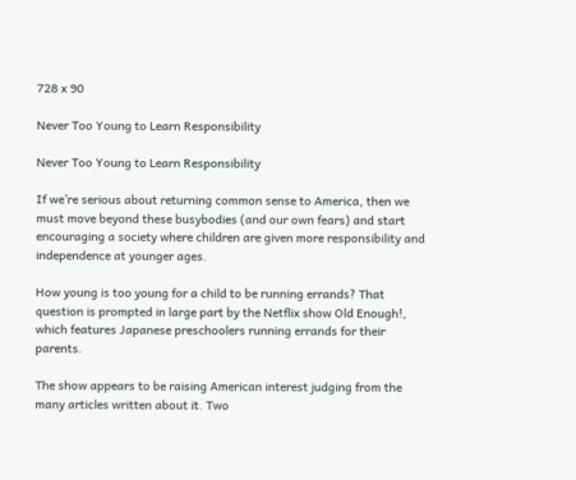728 x 90

Never Too Young to Learn Responsibility

Never Too Young to Learn Responsibility

If we’re serious about returning common sense to America, then we must move beyond these busybodies (and our own fears) and start encouraging a society where children are given more responsibility and independence at younger ages.

How young is too young for a child to be running errands? That question is prompted in large part by the Netflix show Old Enough!, which features Japanese preschoolers running errands for their parents.

The show appears to be raising American interest judging from the many articles written about it. Two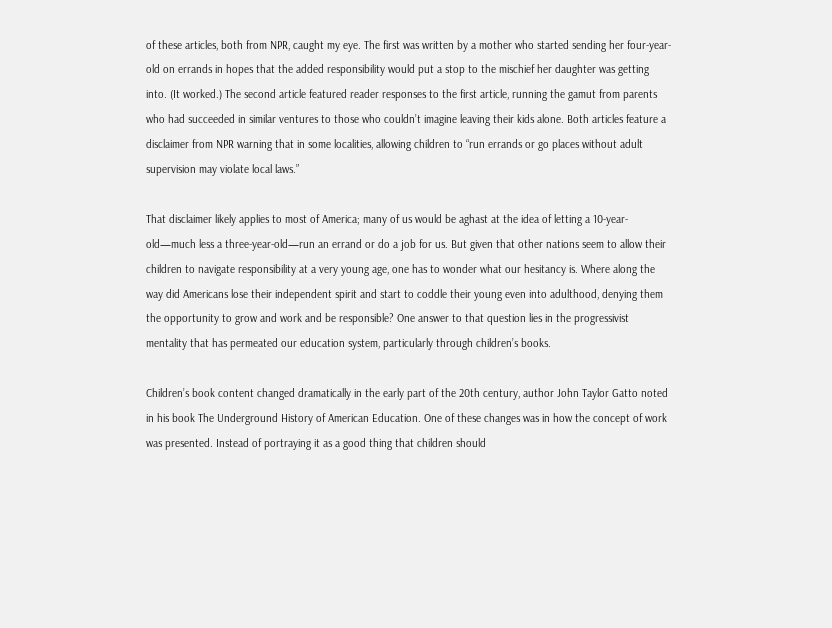of these articles, both from NPR, caught my eye. The first was written by a mother who started sending her four-year-old on errands in hopes that the added responsibility would put a stop to the mischief her daughter was getting into. (It worked.) The second article featured reader responses to the first article, running the gamut from parents who had succeeded in similar ventures to those who couldn’t imagine leaving their kids alone. Both articles feature a disclaimer from NPR warning that in some localities, allowing children to “run errands or go places without adult supervision may violate local laws.”

That disclaimer likely applies to most of America; many of us would be aghast at the idea of letting a 10-year-old—much less a three-year-old—run an errand or do a job for us. But given that other nations seem to allow their children to navigate responsibility at a very young age, one has to wonder what our hesitancy is. Where along the way did Americans lose their independent spirit and start to coddle their young even into adulthood, denying them the opportunity to grow and work and be responsible? One answer to that question lies in the progressivist mentality that has permeated our education system, particularly through children’s books.

Children’s book content changed dramatically in the early part of the 20th century, author John Taylor Gatto noted in his book The Underground History of American Education. One of these changes was in how the concept of work was presented. Instead of portraying it as a good thing that children should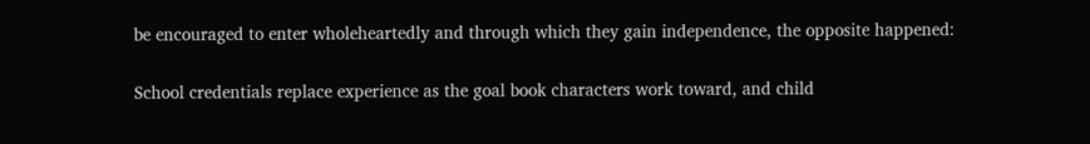be encouraged to enter wholeheartedly and through which they gain independence, the opposite happened:

School credentials replace experience as the goal book characters work toward, and child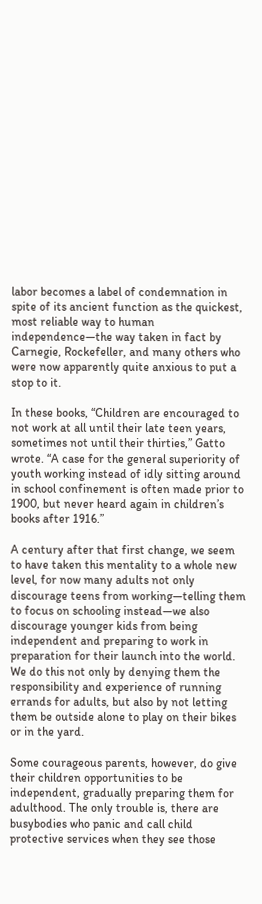labor becomes a label of condemnation in spite of its ancient function as the quickest, most reliable way to human independence—the way taken in fact by Carnegie, Rockefeller, and many others who were now apparently quite anxious to put a stop to it.

In these books, “Children are encouraged to not work at all until their late teen years, sometimes not until their thirties,” Gatto wrote. “A case for the general superiority of youth working instead of idly sitting around in school confinement is often made prior to 1900, but never heard again in children’s books after 1916.”

A century after that first change, we seem to have taken this mentality to a whole new level, for now many adults not only discourage teens from working—telling them to focus on schooling instead—we also discourage younger kids from being independent and preparing to work in preparation for their launch into the world. We do this not only by denying them the responsibility and experience of running errands for adults, but also by not letting them be outside alone to play on their bikes or in the yard.

Some courageous parents, however, do give their children opportunities to be independent, gradually preparing them for adulthood. The only trouble is, there are busybodies who panic and call child protective services when they see those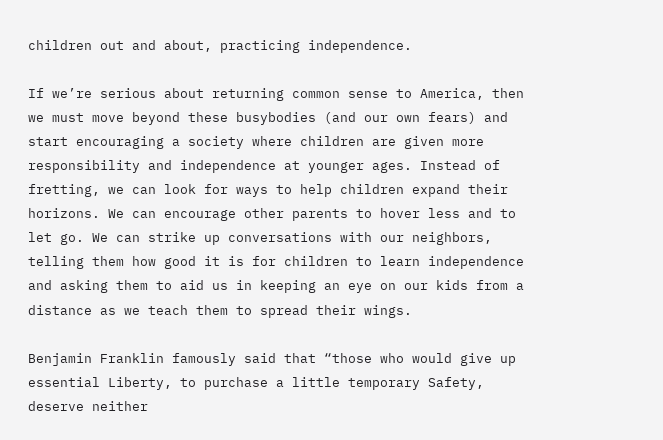children out and about, practicing independence.

If we’re serious about returning common sense to America, then we must move beyond these busybodies (and our own fears) and start encouraging a society where children are given more responsibility and independence at younger ages. Instead of fretting, we can look for ways to help children expand their horizons. We can encourage other parents to hover less and to let go. We can strike up conversations with our neighbors, telling them how good it is for children to learn independence and asking them to aid us in keeping an eye on our kids from a distance as we teach them to spread their wings.

Benjamin Franklin famously said that “those who would give up essential Liberty, to purchase a little temporary Safety, deserve neither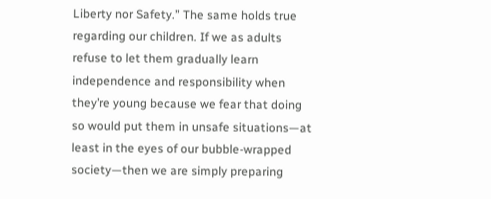Liberty nor Safety.” The same holds true regarding our children. If we as adults refuse to let them gradually learn independence and responsibility when they’re young because we fear that doing so would put them in unsafe situations—at least in the eyes of our bubble-wrapped society—then we are simply preparing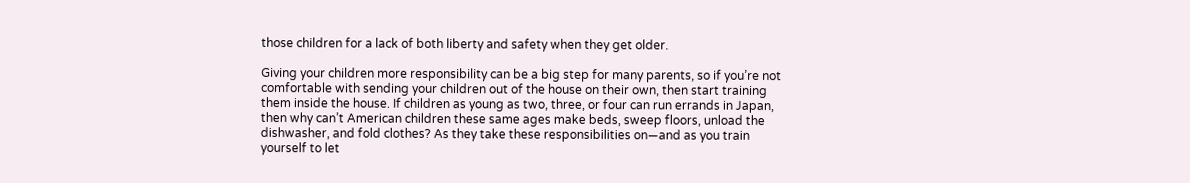those children for a lack of both liberty and safety when they get older.

Giving your children more responsibility can be a big step for many parents, so if you’re not comfortable with sending your children out of the house on their own, then start training them inside the house. If children as young as two, three, or four can run errands in Japan, then why can’t American children these same ages make beds, sweep floors, unload the dishwasher, and fold clothes? As they take these responsibilities on—and as you train yourself to let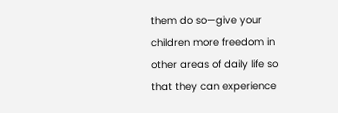them do so—give your children more freedom in other areas of daily life so that they can experience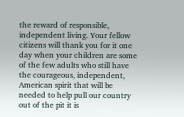the reward of responsible, independent living. Your fellow citizens will thank you for it one day when your children are some of the few adults who still have the courageous, independent, American spirit that will be needed to help pull our country out of the pit it is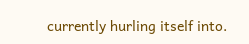currently hurling itself into.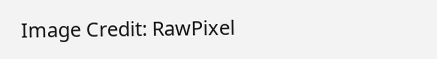Image Credit: RawPixel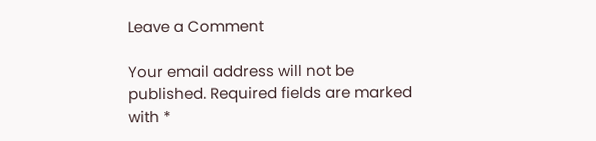Leave a Comment

Your email address will not be published. Required fields are marked with *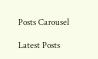Posts Carousel

Latest Posts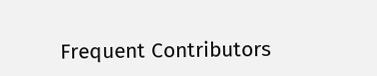Frequent Contributors